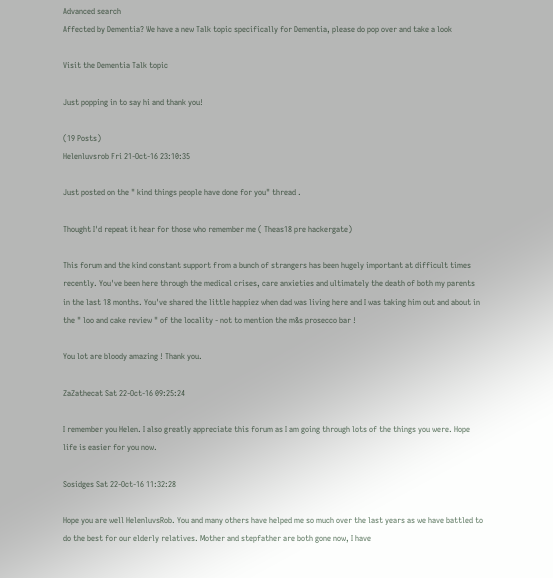Advanced search
Affected by Dementia? We have a new Talk topic specifically for Dementia, please do pop over and take a look

Visit the Dementia Talk topic

Just popping in to say hi and thank you!

(19 Posts)
Helenluvsrob Fri 21-Oct-16 23:10:35

Just posted on the " kind things people have done for you" thread .

Thought I'd repeat it hear for those who remember me ( Theas18 pre hackergate)

This forum and the kind constant support from a bunch of strangers has been hugely important at difficult times recently. You've been here through the medical crises, care anxieties and ultimately the death of both my parents in the last 18 months. You've shared the little happiez when dad was living here and I was taking him out and about in the " loo and cake review " of the locality - not to mention the m&s prosecco bar !

You lot are bloody amazing ! Thank you.

ZaZathecat Sat 22-Oct-16 09:25:24

I remember you Helen. I also greatly appreciate this forum as I am going through lots of the things you were. Hope life is easier for you now.

Sosidges Sat 22-Oct-16 11:32:28

Hope you are well HelenluvsRob. You and many others have helped me so much over the last years as we have battled to do the best for our elderly relatives. Mother and stepfather are both gone now, I have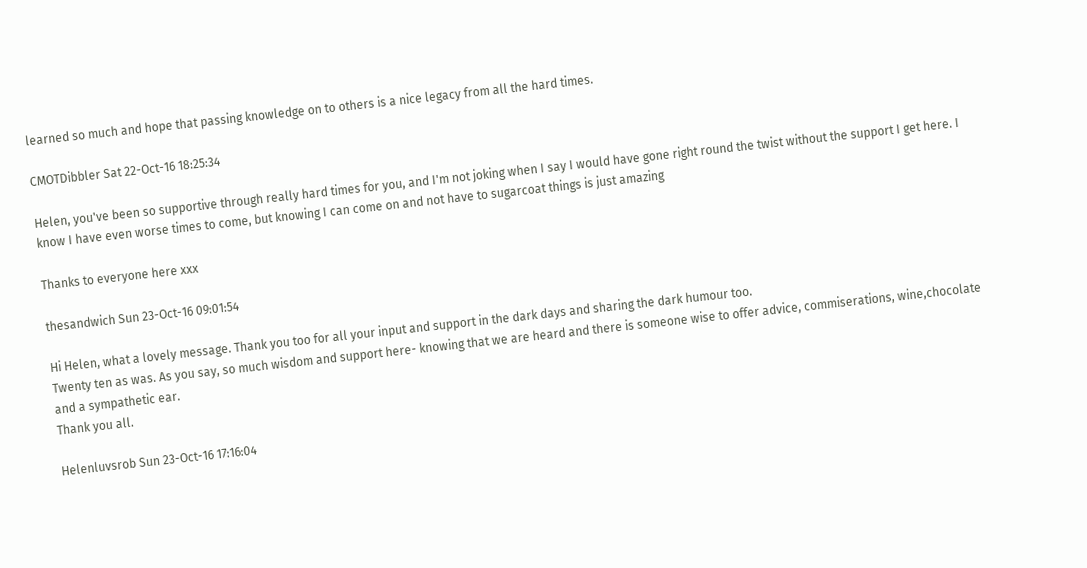learned so much and hope that passing knowledge on to others is a nice legacy from all the hard times.

CMOTDibbler Sat 22-Oct-16 18:25:34

Helen, you've been so supportive through really hard times for you, and I'm not joking when I say I would have gone right round the twist without the support I get here. I know I have even worse times to come, but knowing I can come on and not have to sugarcoat things is just amazing

Thanks to everyone here xxx

thesandwich Sun 23-Oct-16 09:01:54

Hi Helen, what a lovely message. Thank you too for all your input and support in the dark days and sharing the dark humour too.
Twenty ten as was. As you say, so much wisdom and support here- knowing that we are heard and there is someone wise to offer advice, commiserations, wine,chocolate and a sympathetic ear.
Thank you all.

Helenluvsrob Sun 23-Oct-16 17:16:04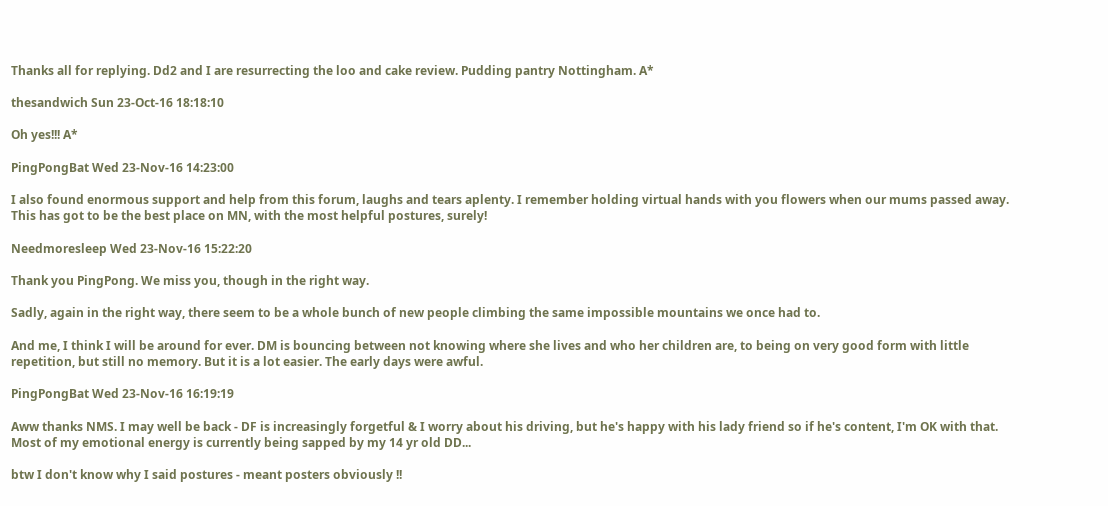Thanks all for replying. Dd2 and I are resurrecting the loo and cake review. Pudding pantry Nottingham. A*

thesandwich Sun 23-Oct-16 18:18:10

Oh yes!!! A*

PingPongBat Wed 23-Nov-16 14:23:00

I also found enormous support and help from this forum, laughs and tears aplenty. I remember holding virtual hands with you flowers when our mums passed away. This has got to be the best place on MN, with the most helpful postures, surely!

Needmoresleep Wed 23-Nov-16 15:22:20

Thank you PingPong. We miss you, though in the right way.

Sadly, again in the right way, there seem to be a whole bunch of new people climbing the same impossible mountains we once had to.

And me, I think I will be around for ever. DM is bouncing between not knowing where she lives and who her children are, to being on very good form with little repetition, but still no memory. But it is a lot easier. The early days were awful.

PingPongBat Wed 23-Nov-16 16:19:19

Aww thanks NMS. I may well be back - DF is increasingly forgetful & I worry about his driving, but he's happy with his lady friend so if he's content, I'm OK with that. Most of my emotional energy is currently being sapped by my 14 yr old DD...

btw I don't know why I said postures - meant posters obviously !!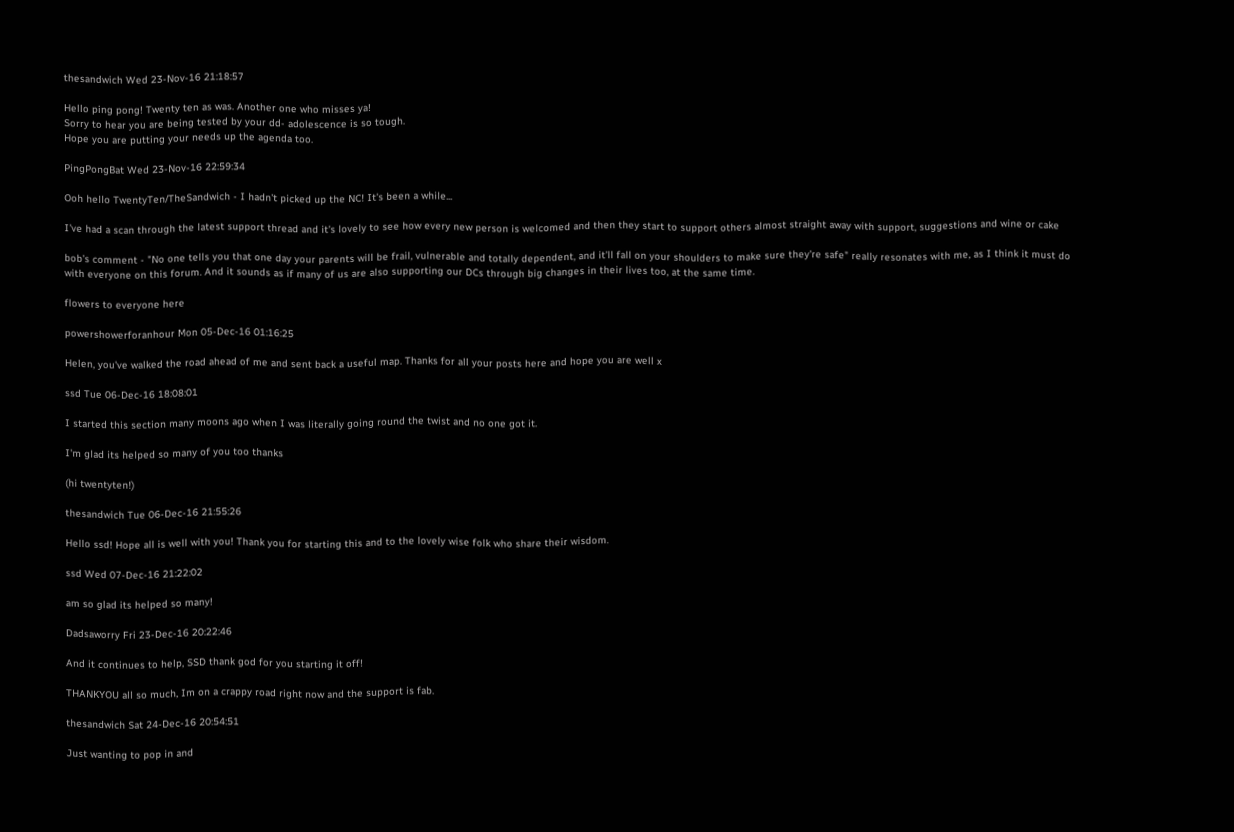thesandwich Wed 23-Nov-16 21:18:57

Hello ping pong! Twenty ten as was. Another one who misses ya!
Sorry to hear you are being tested by your dd- adolescence is so tough.
Hope you are putting your needs up the agenda too.

PingPongBat Wed 23-Nov-16 22:59:34

Ooh hello TwentyTen/TheSandwich - I hadn't picked up the NC! It's been a while...

I've had a scan through the latest support thread and it's lovely to see how every new person is welcomed and then they start to support others almost straight away with support, suggestions and wine or cake

bob's comment - "No one tells you that one day your parents will be frail, vulnerable and totally dependent, and it'll fall on your shoulders to make sure they're safe" really resonates with me, as I think it must do with everyone on this forum. And it sounds as if many of us are also supporting our DCs through big changes in their lives too, at the same time.

flowers to everyone here

powershowerforanhour Mon 05-Dec-16 01:16:25

Helen, you've walked the road ahead of me and sent back a useful map. Thanks for all your posts here and hope you are well x

ssd Tue 06-Dec-16 18:08:01

I started this section many moons ago when I was literally going round the twist and no one got it.

I'm glad its helped so many of you too thanks

(hi twentyten!)

thesandwich Tue 06-Dec-16 21:55:26

Hello ssd! Hope all is well with you! Thank you for starting this and to the lovely wise folk who share their wisdom.

ssd Wed 07-Dec-16 21:22:02

am so glad its helped so many!

Dadsaworry Fri 23-Dec-16 20:22:46

And it continues to help, SSD thank god for you starting it off!

THANKYOU all so much, Im on a crappy road right now and the support is fab.

thesandwich Sat 24-Dec-16 20:54:51

Just wanting to pop in and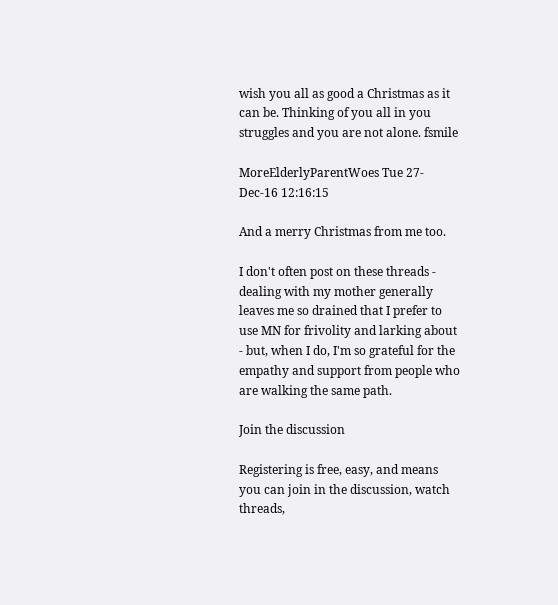wish you all as good a Christmas as it can be. Thinking of you all in you struggles and you are not alone. fsmile

MoreElderlyParentWoes Tue 27-Dec-16 12:16:15

And a merry Christmas from me too.

I don't often post on these threads - dealing with my mother generally leaves me so drained that I prefer to use MN for frivolity and larking about - but, when I do, I'm so grateful for the empathy and support from people who are walking the same path.

Join the discussion

Registering is free, easy, and means you can join in the discussion, watch threads,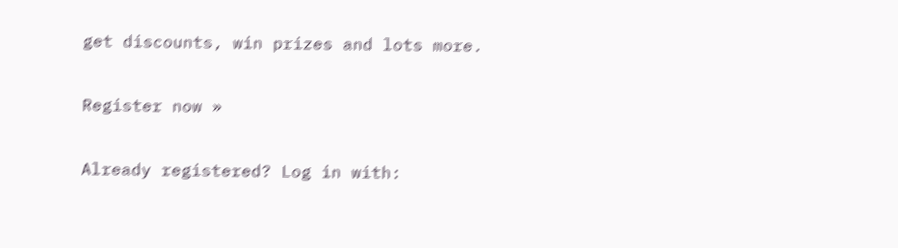get discounts, win prizes and lots more.

Register now »

Already registered? Log in with: